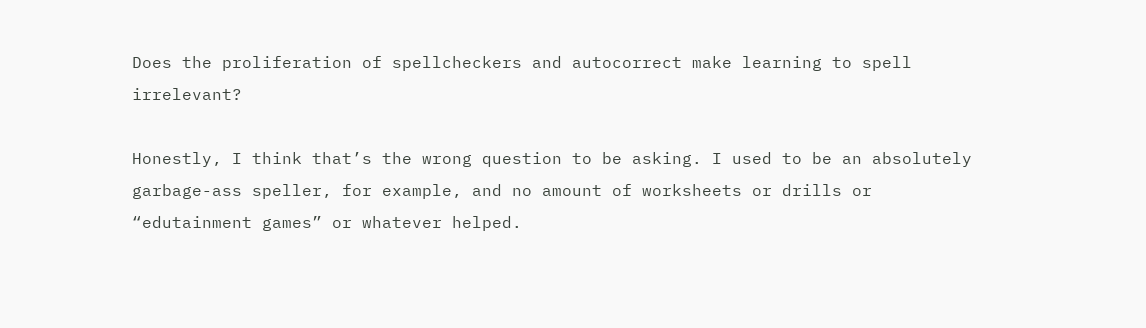Does the proliferation of spellcheckers and autocorrect make learning to spell irrelevant?

Honestly, I think that’s the wrong question to be asking. I used to be an absolutely garbage-ass speller, for example, and no amount of worksheets or drills or “edutainment games” or whatever helped.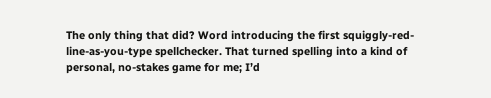The only thing that did? Word introducing the first squiggly-red-line-as-you-type spellchecker. That turned spelling into a kind of personal, no-stakes game for me; I’d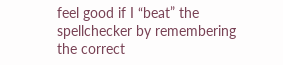feel good if I “beat” the spellchecker by remembering the correct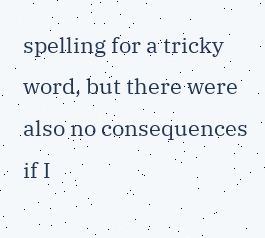spelling for a tricky word, but there were also no consequences if I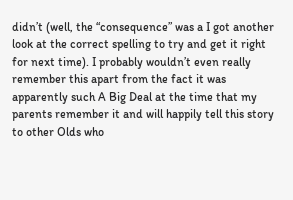didn’t (well, the “consequence” was a I got another look at the correct spelling to try and get it right for next time). I probably wouldn’t even really remember this apart from the fact it was apparently such A Big Deal at the time that my parents remember it and will happily tell this story to other Olds who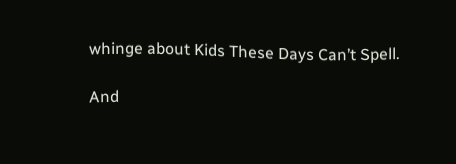whinge about Kids These Days Can’t Spell.

And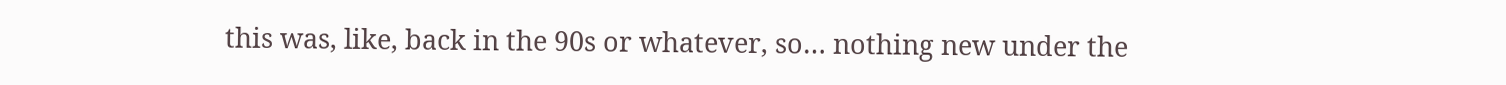this was, like, back in the 90s or whatever, so… nothing new under the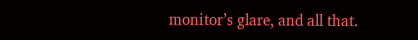monitor’s glare, and all that.